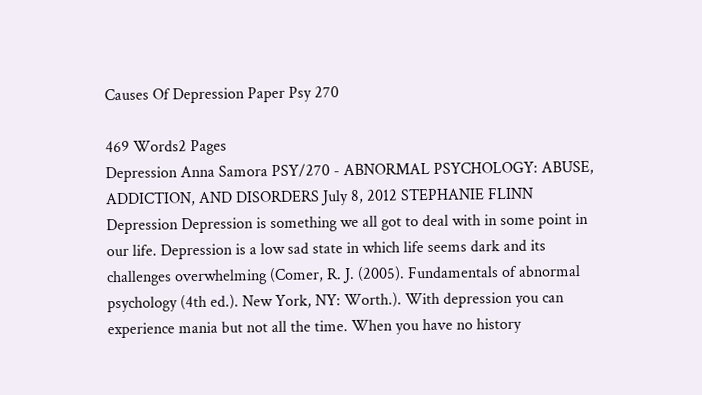Causes Of Depression Paper Psy 270

469 Words2 Pages
Depression Anna Samora PSY/270 - ABNORMAL PSYCHOLOGY: ABUSE, ADDICTION, AND DISORDERS July 8, 2012 STEPHANIE FLINN Depression Depression is something we all got to deal with in some point in our life. Depression is a low sad state in which life seems dark and its challenges overwhelming (Comer, R. J. (2005). Fundamentals of abnormal psychology (4th ed.). New York, NY: Worth.). With depression you can experience mania but not all the time. When you have no history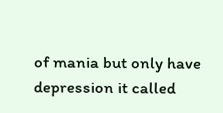of mania but only have depression it called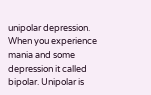unipolar depression. When you experience mania and some depression it called bipolar. Unipolar is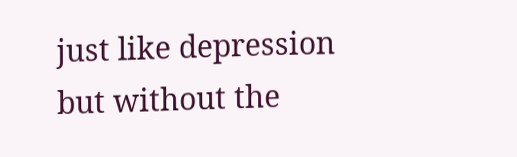just like depression but without the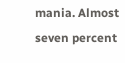mania. Almost seven percent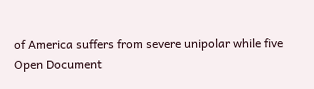of America suffers from severe unipolar while five
Open Document